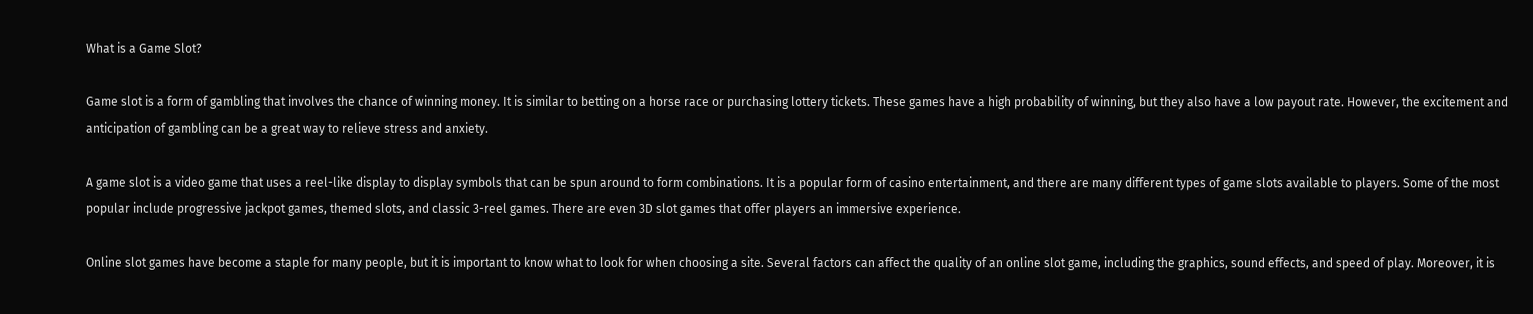What is a Game Slot?

Game slot is a form of gambling that involves the chance of winning money. It is similar to betting on a horse race or purchasing lottery tickets. These games have a high probability of winning, but they also have a low payout rate. However, the excitement and anticipation of gambling can be a great way to relieve stress and anxiety.

A game slot is a video game that uses a reel-like display to display symbols that can be spun around to form combinations. It is a popular form of casino entertainment, and there are many different types of game slots available to players. Some of the most popular include progressive jackpot games, themed slots, and classic 3-reel games. There are even 3D slot games that offer players an immersive experience.

Online slot games have become a staple for many people, but it is important to know what to look for when choosing a site. Several factors can affect the quality of an online slot game, including the graphics, sound effects, and speed of play. Moreover, it is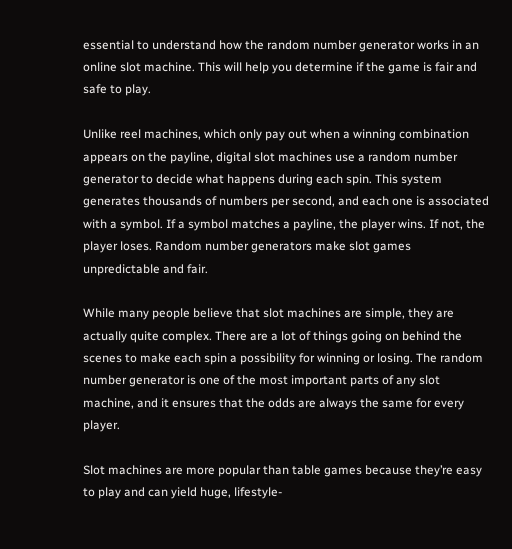essential to understand how the random number generator works in an online slot machine. This will help you determine if the game is fair and safe to play.

Unlike reel machines, which only pay out when a winning combination appears on the payline, digital slot machines use a random number generator to decide what happens during each spin. This system generates thousands of numbers per second, and each one is associated with a symbol. If a symbol matches a payline, the player wins. If not, the player loses. Random number generators make slot games unpredictable and fair.

While many people believe that slot machines are simple, they are actually quite complex. There are a lot of things going on behind the scenes to make each spin a possibility for winning or losing. The random number generator is one of the most important parts of any slot machine, and it ensures that the odds are always the same for every player.

Slot machines are more popular than table games because they’re easy to play and can yield huge, lifestyle-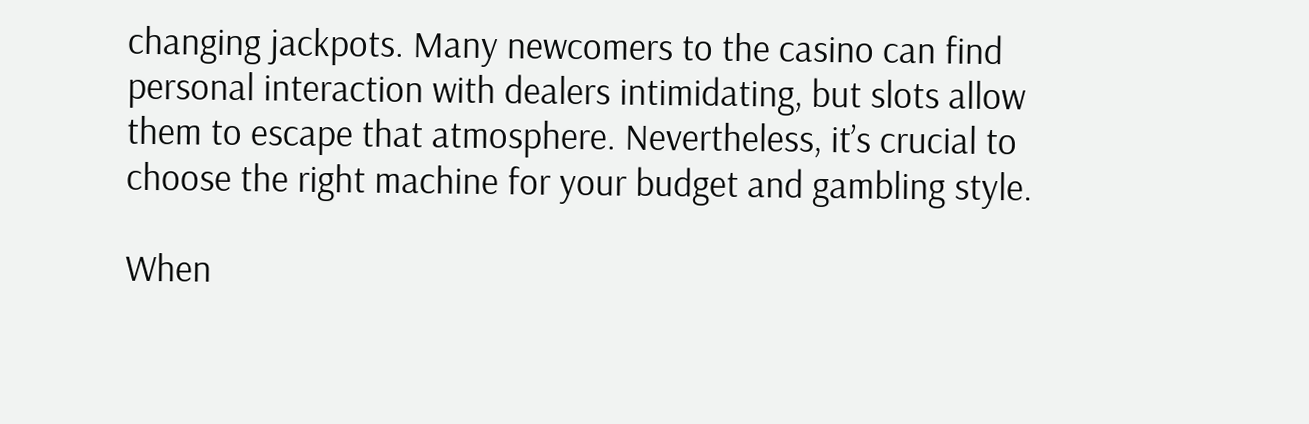changing jackpots. Many newcomers to the casino can find personal interaction with dealers intimidating, but slots allow them to escape that atmosphere. Nevertheless, it’s crucial to choose the right machine for your budget and gambling style.

When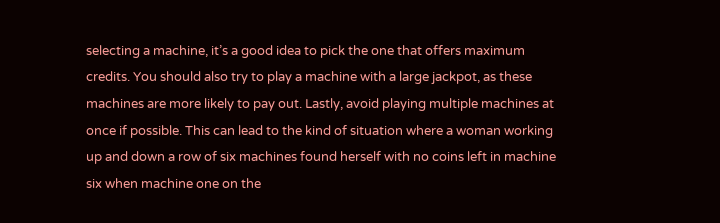selecting a machine, it’s a good idea to pick the one that offers maximum credits. You should also try to play a machine with a large jackpot, as these machines are more likely to pay out. Lastly, avoid playing multiple machines at once if possible. This can lead to the kind of situation where a woman working up and down a row of six machines found herself with no coins left in machine six when machine one on the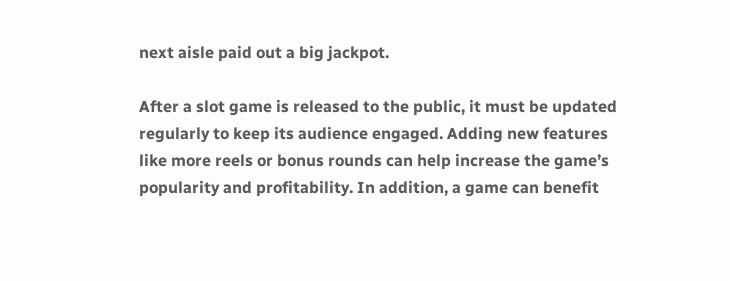next aisle paid out a big jackpot.

After a slot game is released to the public, it must be updated regularly to keep its audience engaged. Adding new features like more reels or bonus rounds can help increase the game’s popularity and profitability. In addition, a game can benefit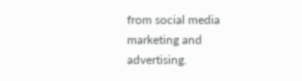from social media marketing and advertising.